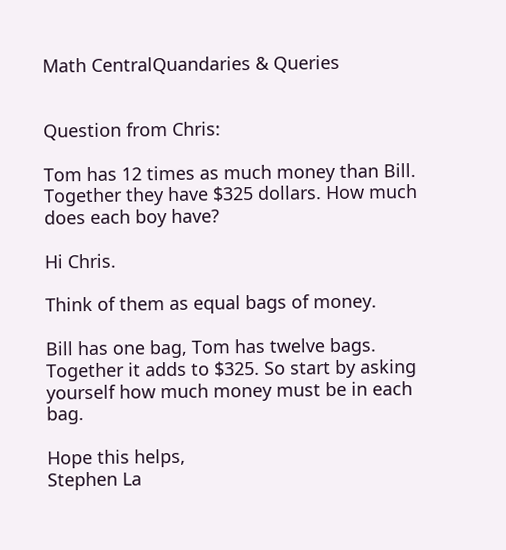Math CentralQuandaries & Queries


Question from Chris:

Tom has 12 times as much money than Bill. Together they have $325 dollars. How much does each boy have?

Hi Chris.

Think of them as equal bags of money.

Bill has one bag, Tom has twelve bags. Together it adds to $325. So start by asking yourself how much money must be in each bag.

Hope this helps,
Stephen La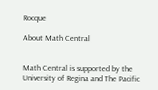Rocque

About Math Central


Math Central is supported by the University of Regina and The Pacific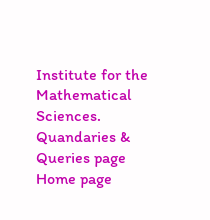Institute for the Mathematical Sciences.
Quandaries & Queries page Home page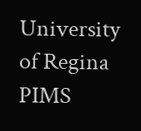University of Regina PIMS